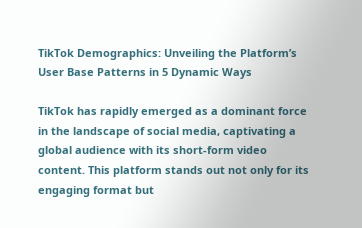TikTok Demographics: Unveiling the Platform’s User Base Patterns in 5 Dynamic Ways

TikTok has rapidly emerged as a dominant force in the landscape of social media, captivating a global audience with its short-form video content. This platform stands out not only for its engaging format but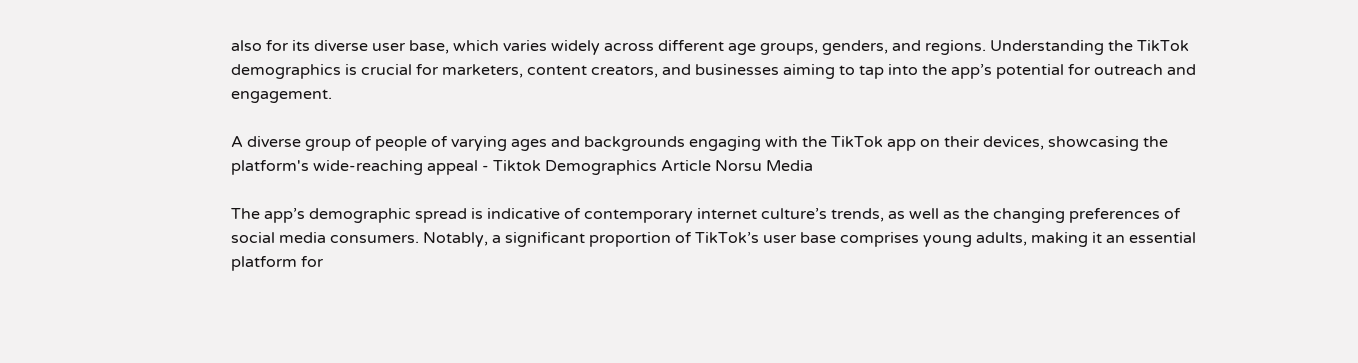also for its diverse user base, which varies widely across different age groups, genders, and regions. Understanding the TikTok demographics is crucial for marketers, content creators, and businesses aiming to tap into the app’s potential for outreach and engagement.

A diverse group of people of varying ages and backgrounds engaging with the TikTok app on their devices, showcasing the platform's wide-reaching appeal - Tiktok Demographics Article Norsu Media

The app’s demographic spread is indicative of contemporary internet culture’s trends, as well as the changing preferences of social media consumers. Notably, a significant proportion of TikTok’s user base comprises young adults, making it an essential platform for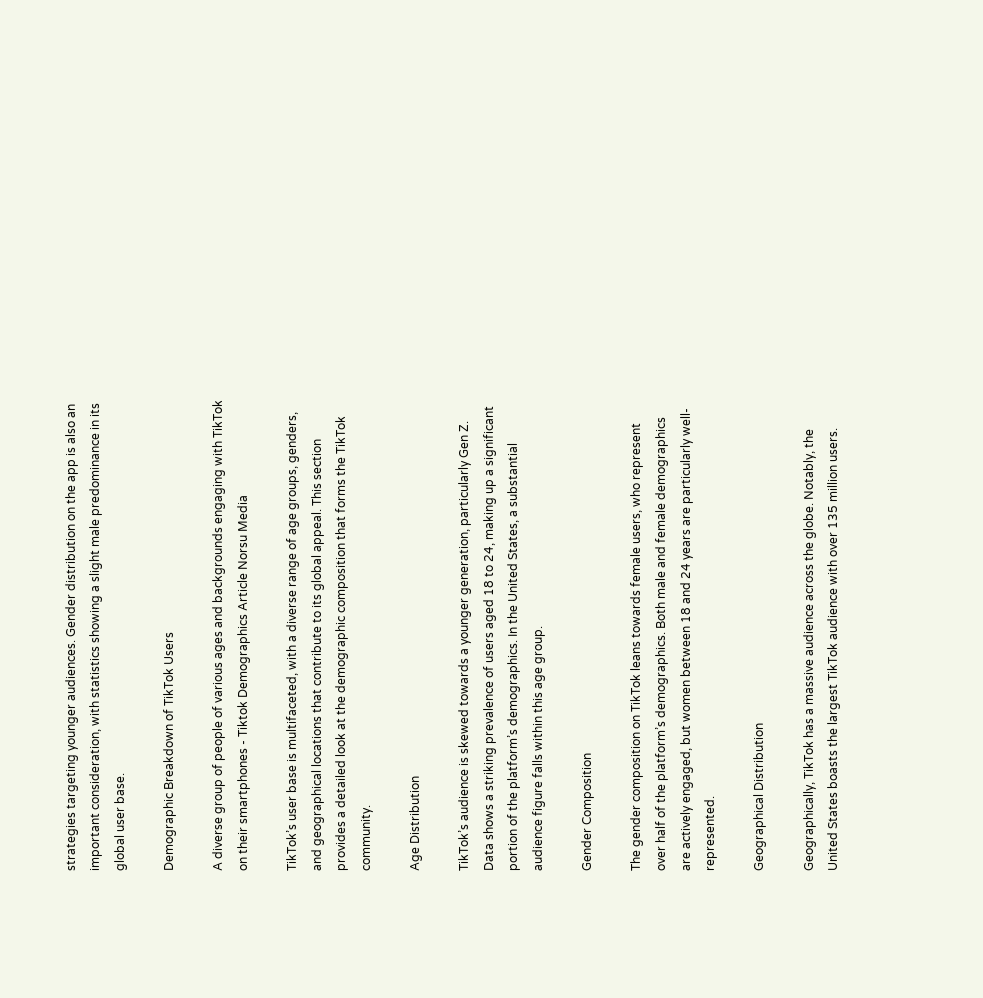strategies targeting younger audiences. Gender distribution on the app is also an important consideration, with statistics showing a slight male predominance in its global user base.

Demographic Breakdown of TikTok Users

A diverse group of people of various ages and backgrounds engaging with TikTok on their smartphones - Tiktok Demographics Article Norsu Media

TikTok’s user base is multifaceted, with a diverse range of age groups, genders, and geographical locations that contribute to its global appeal. This section provides a detailed look at the demographic composition that forms the TikTok community.

Age Distribution

TikTok’s audience is skewed towards a younger generation, particularly Gen Z. Data shows a striking prevalence of users aged 18 to 24, making up a significant portion of the platform’s demographics. In the United States, a substantial audience figure falls within this age group.

Gender Composition

The gender composition on TikTok leans towards female users, who represent over half of the platform’s demographics. Both male and female demographics are actively engaged, but women between 18 and 24 years are particularly well-represented.

Geographical Distribution

Geographically, TikTok has a massive audience across the globe. Notably, the United States boasts the largest TikTok audience with over 135 million users.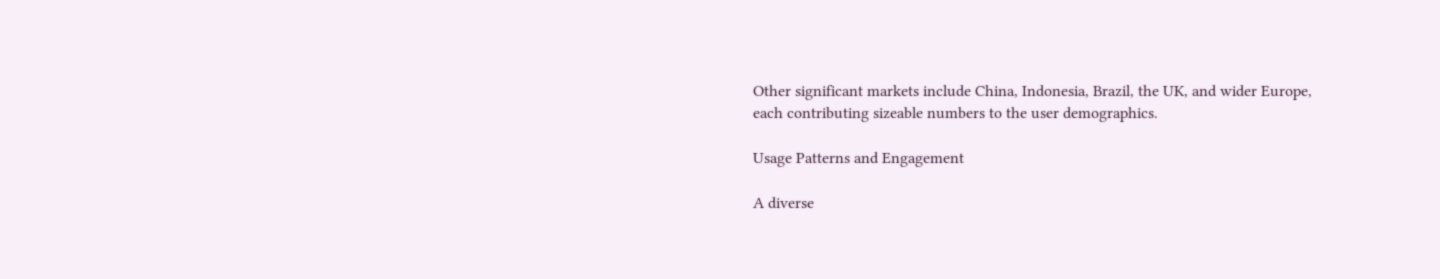Other significant markets include China, Indonesia, Brazil, the UK, and wider Europe, each contributing sizeable numbers to the user demographics.

Usage Patterns and Engagement

A diverse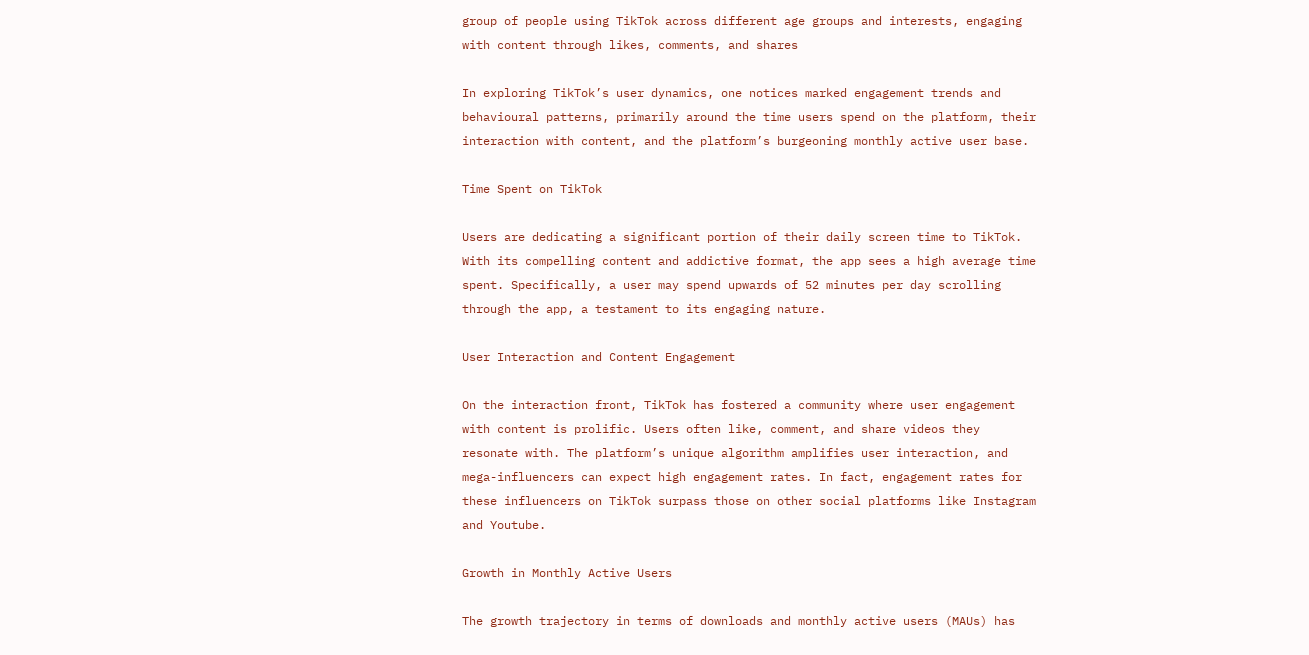group of people using TikTok across different age groups and interests, engaging with content through likes, comments, and shares

In exploring TikTok’s user dynamics, one notices marked engagement trends and behavioural patterns, primarily around the time users spend on the platform, their interaction with content, and the platform’s burgeoning monthly active user base.

Time Spent on TikTok

Users are dedicating a significant portion of their daily screen time to TikTok. With its compelling content and addictive format, the app sees a high average time spent. Specifically, a user may spend upwards of 52 minutes per day scrolling through the app, a testament to its engaging nature.

User Interaction and Content Engagement

On the interaction front, TikTok has fostered a community where user engagement with content is prolific. Users often like, comment, and share videos they resonate with. The platform’s unique algorithm amplifies user interaction, and mega-influencers can expect high engagement rates. In fact, engagement rates for these influencers on TikTok surpass those on other social platforms like Instagram and Youtube.

Growth in Monthly Active Users

The growth trajectory in terms of downloads and monthly active users (MAUs) has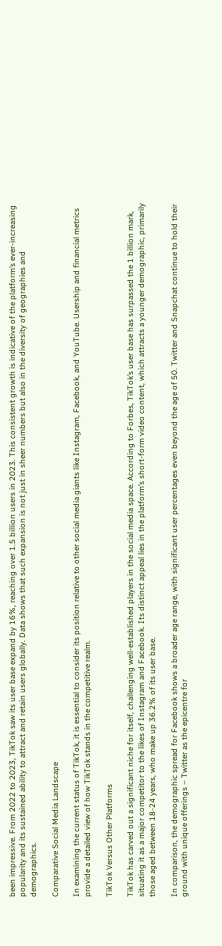been impressive. From 2022 to 2023, TikTok saw its user base expand by 16%, reaching over 1.5 billion users in 2023. This consistent growth is indicative of the platform’s ever-increasing popularity and its sustained ability to attract and retain users globally. Data shows that such expansion is not just in sheer numbers but also in the diversity of geographies and demographics.

Comparative Social Media Landscape

In examining the current status of TikTok, it is essential to consider its position relative to other social media giants like Instagram, Facebook, and YouTube. Usership and financial metrics provide a detailed view of how TikTok stands in the competitive realm.

TikTok Versus Other Platforms

TikTok has carved out a significant niche for itself, challenging well-established players in the social media space. According to Forbes, TikTok’s user base has surpassed the 1 billion mark, situating it as a major competitor to the likes of Instagram and Facebook. Its distinct appeal lies in the platform’s short-form video content, which attracts a younger demographic, primarily those aged between 18-24 years, who make up 36.2% of its user base.

In comparison, the demographic spread for Facebook shows a broader age range, with significant user percentages even beyond the age of 50. Twitter and Snapchat continue to hold their ground with unique offerings – Twitter as the epicentre for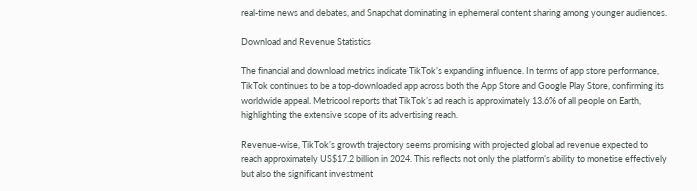real-time news and debates, and Snapchat dominating in ephemeral content sharing among younger audiences.

Download and Revenue Statistics

The financial and download metrics indicate TikTok’s expanding influence. In terms of app store performance, TikTok continues to be a top-downloaded app across both the App Store and Google Play Store, confirming its worldwide appeal. Metricool reports that TikTok’s ad reach is approximately 13.6% of all people on Earth, highlighting the extensive scope of its advertising reach.

Revenue-wise, TikTok’s growth trajectory seems promising with projected global ad revenue expected to reach approximately US$17.2 billion in 2024. This reflects not only the platform’s ability to monetise effectively but also the significant investment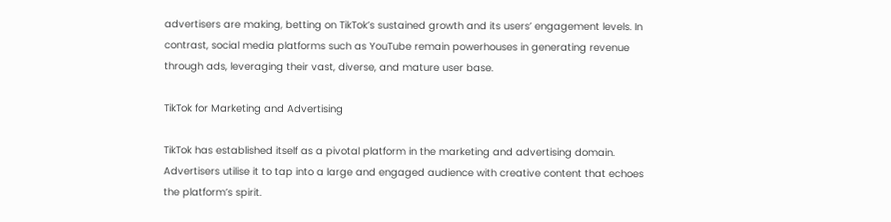advertisers are making, betting on TikTok’s sustained growth and its users’ engagement levels. In contrast, social media platforms such as YouTube remain powerhouses in generating revenue through ads, leveraging their vast, diverse, and mature user base.

TikTok for Marketing and Advertising

TikTok has established itself as a pivotal platform in the marketing and advertising domain. Advertisers utilise it to tap into a large and engaged audience with creative content that echoes the platform’s spirit.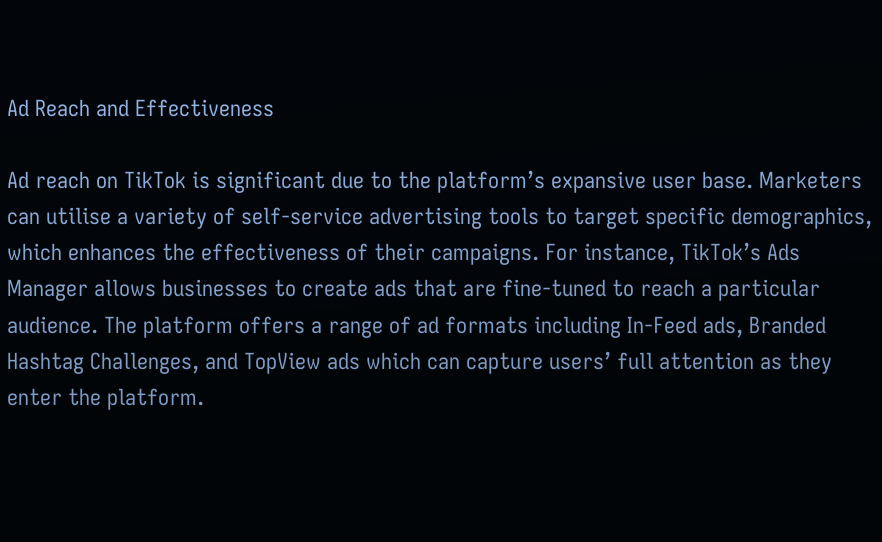Ad Reach and Effectiveness

Ad reach on TikTok is significant due to the platform’s expansive user base. Marketers can utilise a variety of self-service advertising tools to target specific demographics, which enhances the effectiveness of their campaigns. For instance, TikTok’s Ads Manager allows businesses to create ads that are fine-tuned to reach a particular audience. The platform offers a range of ad formats including In-Feed ads, Branded Hashtag Challenges, and TopView ads which can capture users’ full attention as they enter the platform.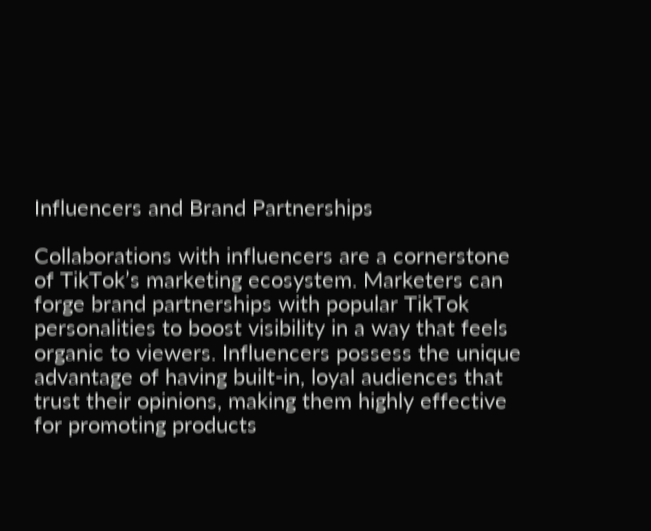Influencers and Brand Partnerships

Collaborations with influencers are a cornerstone of TikTok’s marketing ecosystem. Marketers can forge brand partnerships with popular TikTok personalities to boost visibility in a way that feels organic to viewers. Influencers possess the unique advantage of having built-in, loyal audiences that trust their opinions, making them highly effective for promoting products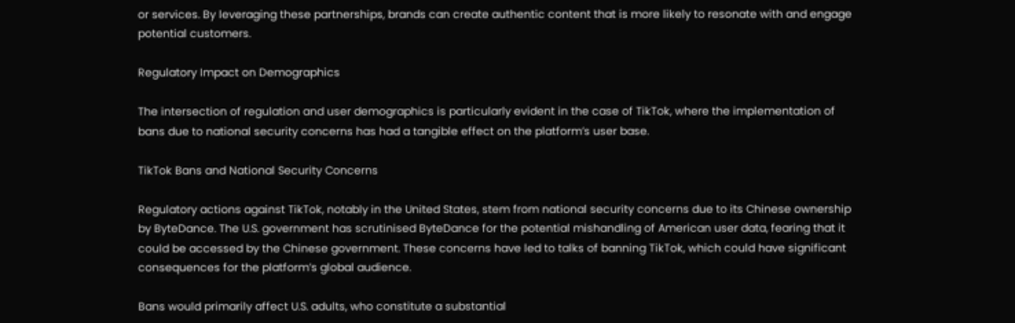or services. By leveraging these partnerships, brands can create authentic content that is more likely to resonate with and engage potential customers.

Regulatory Impact on Demographics

The intersection of regulation and user demographics is particularly evident in the case of TikTok, where the implementation of bans due to national security concerns has had a tangible effect on the platform’s user base.

TikTok Bans and National Security Concerns

Regulatory actions against TikTok, notably in the United States, stem from national security concerns due to its Chinese ownership by ByteDance. The U.S. government has scrutinised ByteDance for the potential mishandling of American user data, fearing that it could be accessed by the Chinese government. These concerns have led to talks of banning TikTok, which could have significant consequences for the platform’s global audience.

Bans would primarily affect U.S. adults, who constitute a substantial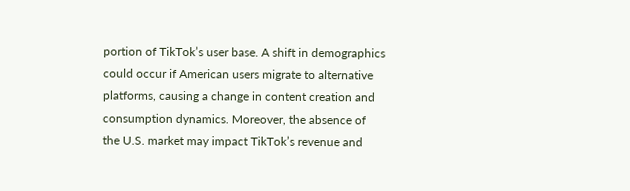portion of TikTok’s user base. A shift in demographics could occur if American users migrate to alternative platforms, causing a change in content creation and consumption dynamics. Moreover, the absence of the U.S. market may impact TikTok’s revenue and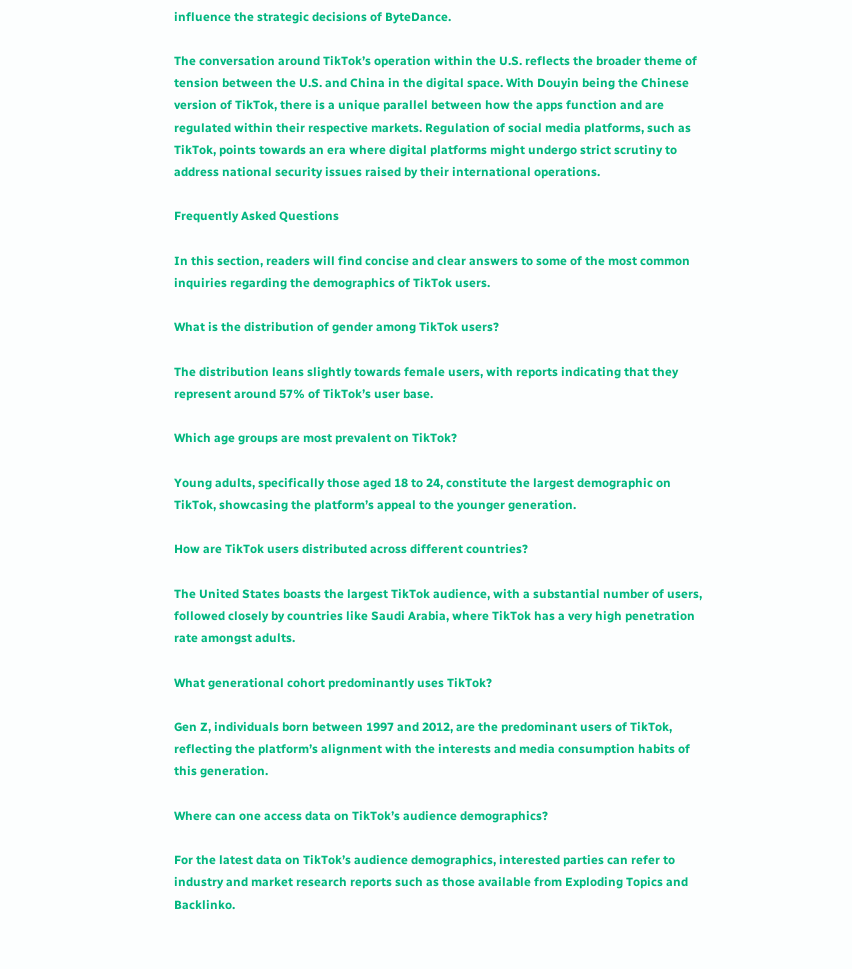influence the strategic decisions of ByteDance.

The conversation around TikTok’s operation within the U.S. reflects the broader theme of tension between the U.S. and China in the digital space. With Douyin being the Chinese version of TikTok, there is a unique parallel between how the apps function and are regulated within their respective markets. Regulation of social media platforms, such as TikTok, points towards an era where digital platforms might undergo strict scrutiny to address national security issues raised by their international operations.

Frequently Asked Questions

In this section, readers will find concise and clear answers to some of the most common inquiries regarding the demographics of TikTok users.

What is the distribution of gender among TikTok users?

The distribution leans slightly towards female users, with reports indicating that they represent around 57% of TikTok’s user base.

Which age groups are most prevalent on TikTok?

Young adults, specifically those aged 18 to 24, constitute the largest demographic on TikTok, showcasing the platform’s appeal to the younger generation.

How are TikTok users distributed across different countries?

The United States boasts the largest TikTok audience, with a substantial number of users, followed closely by countries like Saudi Arabia, where TikTok has a very high penetration rate amongst adults.

What generational cohort predominantly uses TikTok?

Gen Z, individuals born between 1997 and 2012, are the predominant users of TikTok, reflecting the platform’s alignment with the interests and media consumption habits of this generation.

Where can one access data on TikTok’s audience demographics?

For the latest data on TikTok’s audience demographics, interested parties can refer to industry and market research reports such as those available from Exploding Topics and Backlinko.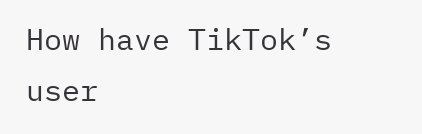How have TikTok’s user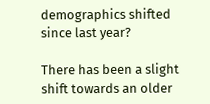demographics shifted since last year?

There has been a slight shift towards an older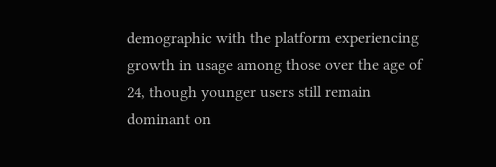demographic with the platform experiencing growth in usage among those over the age of 24, though younger users still remain dominant on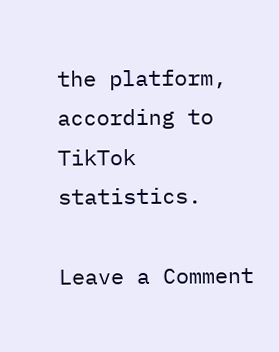the platform, according to TikTok statistics.

Leave a Comment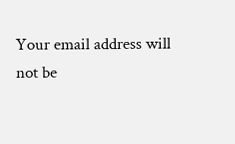Your email address will not be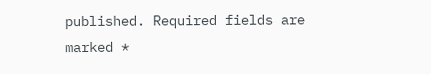published. Required fields are marked *